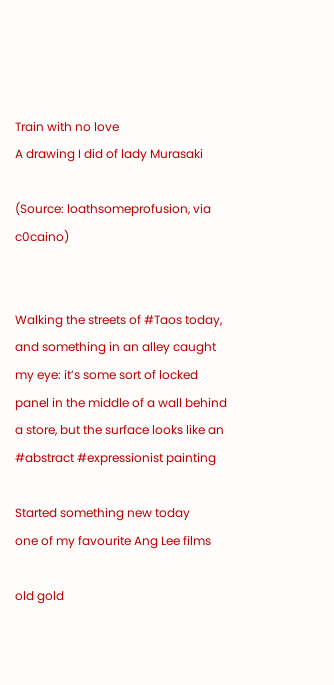Train with no love
A drawing I did of lady Murasaki

(Source: loathsomeprofusion, via c0caino)


Walking the streets of #Taos today, and something in an alley caught my eye: it’s some sort of locked panel in the middle of a wall behind a store, but the surface looks like an #abstract #expressionist painting

Started something new today
one of my favourite Ang Lee films

old gold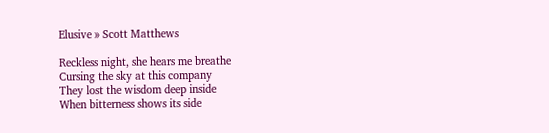Elusive » Scott Matthews

Reckless night, she hears me breathe
Cursing the sky at this company
They lost the wisdom deep inside
When bitterness shows its side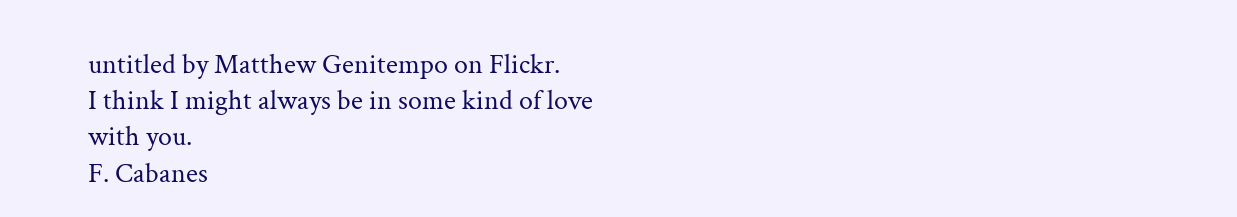untitled by Matthew Genitempo on Flickr.
I think I might always be in some kind of love with you.
F. Cabanes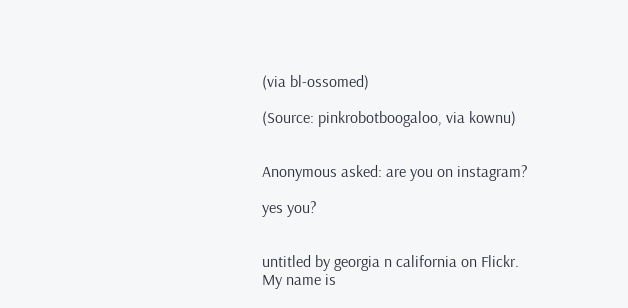(via bl-ossomed)

(Source: pinkrobotboogaloo, via kownu)


Anonymous asked: are you on instagram?

yes you?


untitled by georgia n california on Flickr.
My name is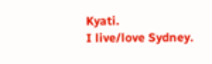Kyati.
I live/love Sydney.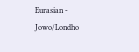Eurasian - Jowo/Londho